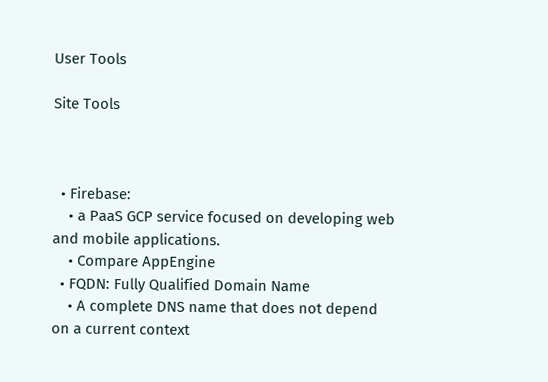User Tools

Site Tools



  • Firebase:
    • a PaaS GCP service focused on developing web and mobile applications.
    • Compare AppEngine
  • FQDN: Fully Qualified Domain Name
    • A complete DNS name that does not depend on a current context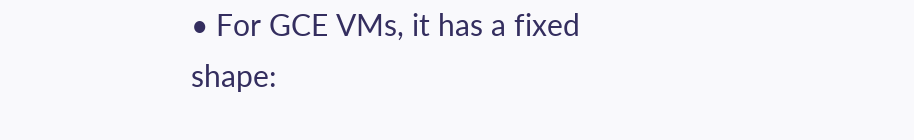• For GCE VMs, it has a fixed shape: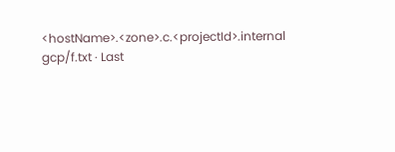<hostName>.<zone>.c.<projectId>.internal
gcp/f.txt · Last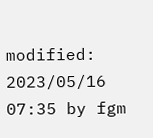modified: 2023/05/16 07:35 by fgm